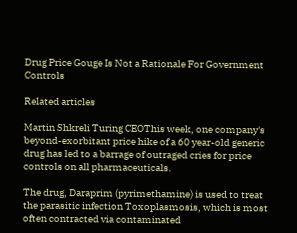Drug Price Gouge Is Not a Rationale For Government Controls

Related articles

Martin Shkreli Turing CEOThis week, one company's beyond-exorbitant price hike of a 60 year-old generic drug has led to a barrage of outraged cries for price controls on all pharmaceuticals.

The drug, Daraprim (pyrimethamine) is used to treat the parasitic infection Toxoplasmosis, which is most often contracted via contaminated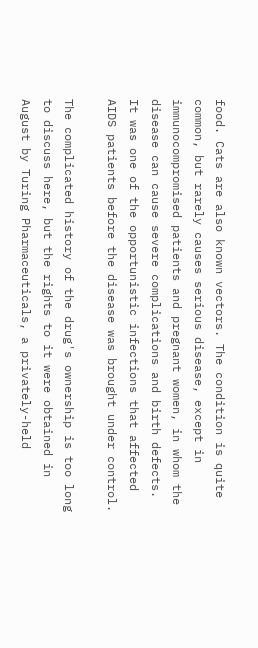food. Cats are also known vectors. The condition is quite common, but rarely causes serious disease, except in immunocompromised patients and pregnant women, in whom the disease can cause severe complications and birth defects. It was one of the opportunistic infections that affected AIDS patients before the disease was brought under control.

The complicated history of the drug's ownership is too long to discuss here, but the rights to it were obtained in August by Turing Pharmaceuticals, a privately-held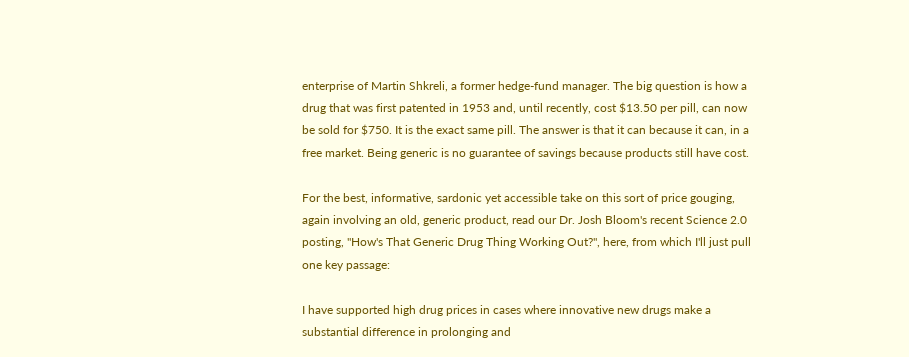enterprise of Martin Shkreli, a former hedge-fund manager. The big question is how a drug that was first patented in 1953 and, until recently, cost $13.50 per pill, can now be sold for $750. It is the exact same pill. The answer is that it can because it can, in a free market. Being generic is no guarantee of savings because products still have cost.

For the best, informative, sardonic yet accessible take on this sort of price gouging, again involving an old, generic product, read our Dr. Josh Bloom's recent Science 2.0 posting, "How's That Generic Drug Thing Working Out?", here, from which I'll just pull one key passage:

I have supported high drug prices in cases where innovative new drugs make a substantial difference in prolonging and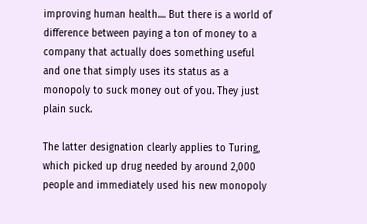improving human health.... But there is a world of difference between paying a ton of money to a company that actually does something useful and one that simply uses its status as a monopoly to suck money out of you. They just plain suck.

The latter designation clearly applies to Turing, which picked up drug needed by around 2,000 people and immediately used his new monopoly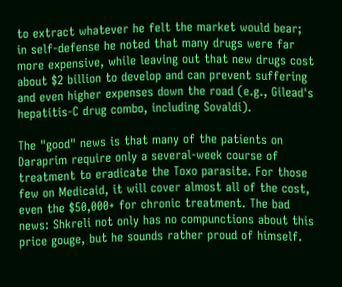to extract whatever he felt the market would bear; in self-defense he noted that many drugs were far more expensive, while leaving out that new drugs cost about $2 billion to develop and can prevent suffering and even higher expenses down the road (e.g., Gilead's hepatitis-C drug combo, including Sovaldi).

The "good" news is that many of the patients on Daraprim require only a several-week course of treatment to eradicate the Toxo parasite. For those few on Medicaid, it will cover almost all of the cost, even the $50,000+ for chronic treatment. The bad news: Shkreli not only has no compunctions about this price gouge, but he sounds rather proud of himself.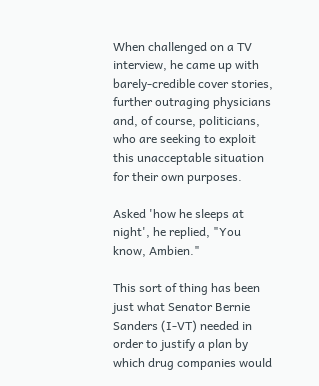When challenged on a TV interview, he came up with barely-credible cover stories, further outraging physicians and, of course, politicians, who are seeking to exploit this unacceptable situation for their own purposes.

Asked 'how he sleeps at night', he replied, "You know, Ambien."

This sort of thing has been just what Senator Bernie Sanders (I-VT) needed in order to justify a plan by which drug companies would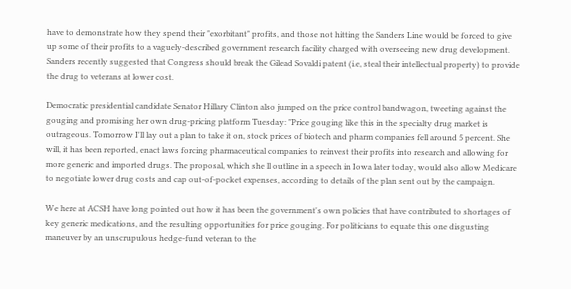have to demonstrate how they spend their "exorbitant" profits, and those not hitting the Sanders Line would be forced to give up some of their profits to a vaguely-described government research facility charged with overseeing new drug development. Sanders recently suggested that Congress should break the Gilead Sovaldi patent (i.e, steal their intellectual property) to provide the drug to veterans at lower cost.

Democratic presidential candidate Senator Hillary Clinton also jumped on the price control bandwagon, tweeting against the gouging and promising her own drug-pricing platform Tuesday: "Price gouging like this in the specialty drug market is outrageous. Tomorrow I'll lay out a plan to take it on, stock prices of biotech and pharm companies fell around 5 percent. She will, it has been reported, enact laws forcing pharmaceutical companies to reinvest their profits into research and allowing for more generic and imported drugs. The proposal, which she ll outline in a speech in Iowa later today, would also allow Medicare to negotiate lower drug costs and cap out-of-pocket expenses, according to details of the plan sent out by the campaign.

We here at ACSH have long pointed out how it has been the government's own policies that have contributed to shortages of key generic medications, and the resulting opportunities for price gouging. For politicians to equate this one disgusting maneuver by an unscrupulous hedge-fund veteran to the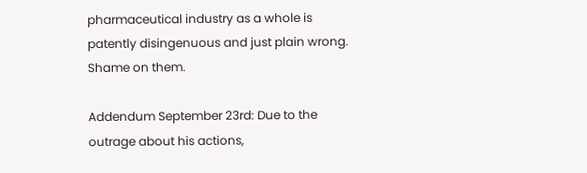pharmaceutical industry as a whole is patently disingenuous and just plain wrong. Shame on them.

Addendum September 23rd: Due to the outrage about his actions,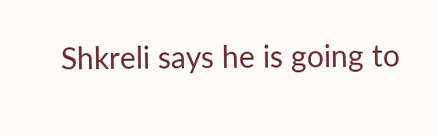Shkreli says he is going to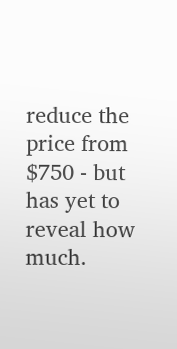reduce the price from $750 - but has yet to reveal how much.